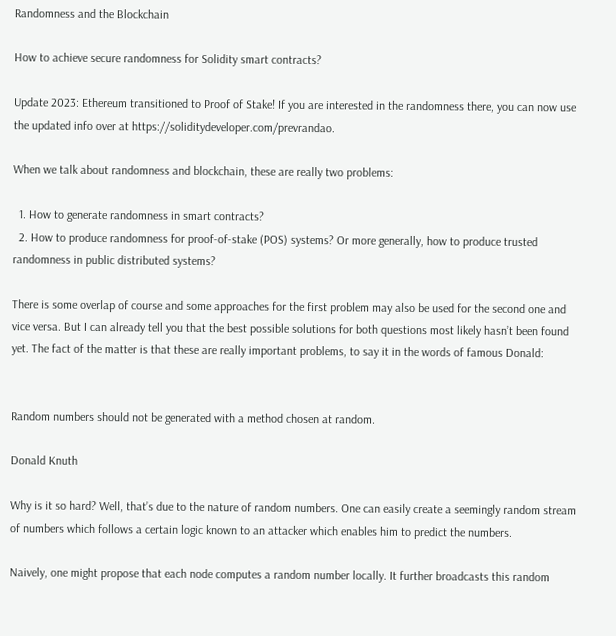Randomness and the Blockchain

How to achieve secure randomness for Solidity smart contracts?

Update 2023: Ethereum transitioned to Proof of Stake! If you are interested in the randomness there, you can now use the updated info over at https://soliditydeveloper.com/prevrandao.

When we talk about randomness and blockchain, these are really two problems:

  1. How to generate randomness in smart contracts?
  2. How to produce randomness for proof-of-stake (POS) systems? Or more generally, how to produce trusted randomness in public distributed systems?

There is some overlap of course and some approaches for the first problem may also be used for the second one and vice versa. But I can already tell you that the best possible solutions for both questions most likely hasn’t been found yet. The fact of the matter is that these are really important problems, to say it in the words of famous Donald:


Random numbers should not be generated with a method chosen at random.

Donald Knuth

Why is it so hard? Well, that’s due to the nature of random numbers. One can easily create a seemingly random stream of numbers which follows a certain logic known to an attacker which enables him to predict the numbers.

Naively, one might propose that each node computes a random number locally. It further broadcasts this random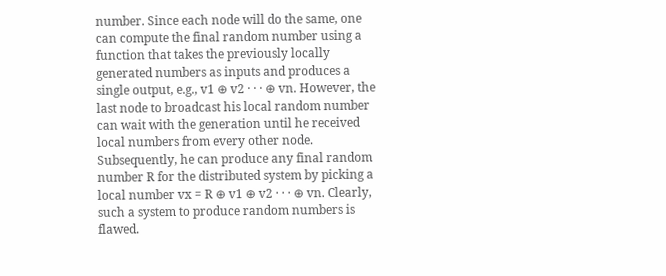number. Since each node will do the same, one can compute the final random number using a function that takes the previously locally generated numbers as inputs and produces a single output, e.g., v1 ⊕ v2 · · · ⊕ vn. However, the last node to broadcast his local random number can wait with the generation until he received local numbers from every other node. Subsequently, he can produce any final random number R for the distributed system by picking a local number vx = R ⊕ v1 ⊕ v2 · · · ⊕ vn. Clearly, such a system to produce random numbers is flawed.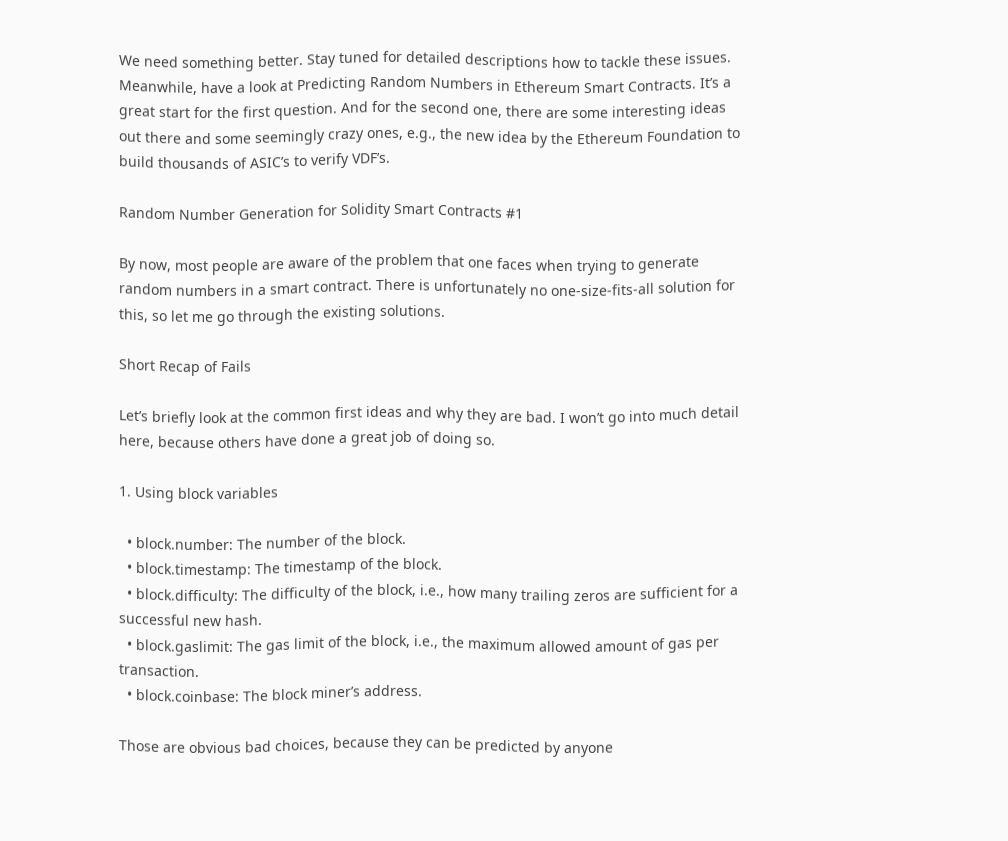We need something better. Stay tuned for detailed descriptions how to tackle these issues. Meanwhile, have a look at Predicting Random Numbers in Ethereum Smart Contracts. It’s a great start for the first question. And for the second one, there are some interesting ideas out there and some seemingly crazy ones, e.g., the new idea by the Ethereum Foundation to build thousands of ASIC’s to verify VDF’s.

Random Number Generation for Solidity Smart Contracts #1

By now, most people are aware of the problem that one faces when trying to generate random numbers in a smart contract. There is unfortunately no one-size-fits-all solution for this, so let me go through the existing solutions.

Short Recap of Fails

Let’s briefly look at the common first ideas and why they are bad. I won’t go into much detail here, because others have done a great job of doing so.

1. Using block variables

  • block.number: The number of the block.
  • block.timestamp: The timestamp of the block.
  • block.difficulty: The difficulty of the block, i.e., how many trailing zeros are sufficient for a successful new hash.
  • block.gaslimit: The gas limit of the block, i.e., the maximum allowed amount of gas per transaction.
  • block.coinbase: The block miner’s address.

Those are obvious bad choices, because they can be predicted by anyone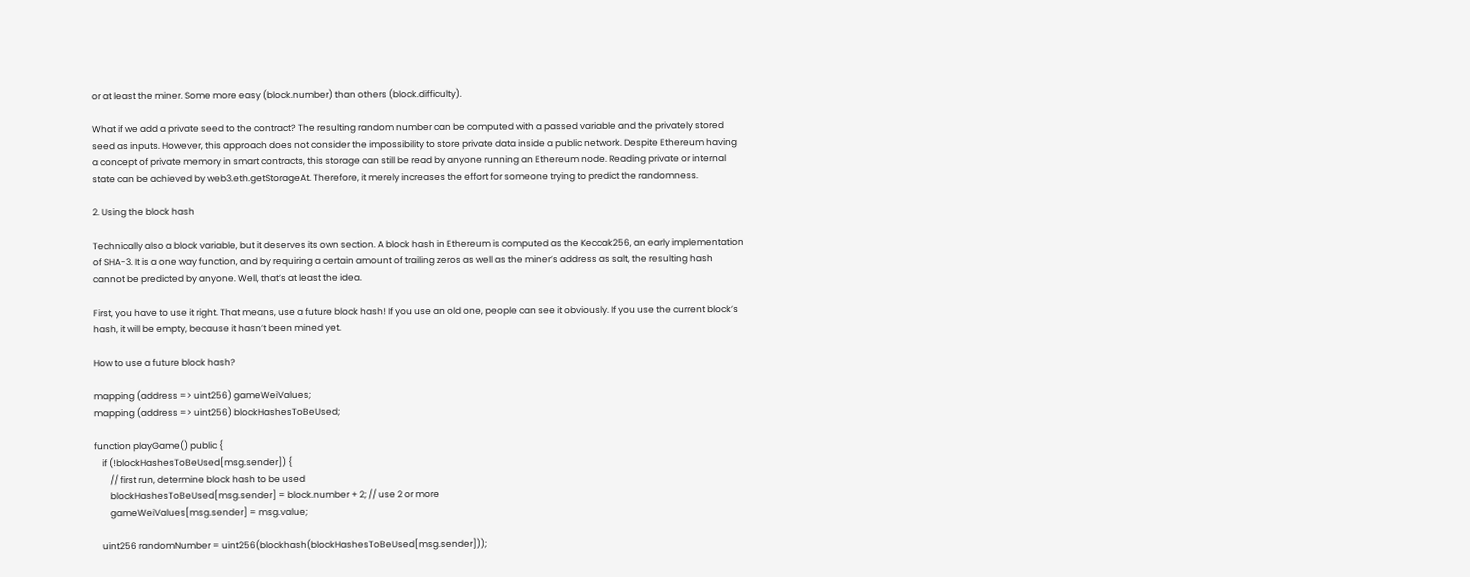or at least the miner. Some more easy (block.number) than others (block.difficulty).

What if we add a private seed to the contract? The resulting random number can be computed with a passed variable and the privately stored seed as inputs. However, this approach does not consider the impossibility to store private data inside a public network. Despite Ethereum having a concept of private memory in smart contracts, this storage can still be read by anyone running an Ethereum node. Reading private or internal state can be achieved by web3.eth.getStorageAt. Therefore, it merely increases the effort for someone trying to predict the randomness.

2. Using the block hash

Technically also a block variable, but it deserves its own section. A block hash in Ethereum is computed as the Keccak256, an early implementation of SHA-3. It is a one way function, and by requiring a certain amount of trailing zeros as well as the miner’s address as salt, the resulting hash cannot be predicted by anyone. Well, that’s at least the idea.

First, you have to use it right. That means, use a future block hash! If you use an old one, people can see it obviously. If you use the current block’s hash, it will be empty, because it hasn’t been mined yet.

How to use a future block hash?

mapping (address => uint256) gameWeiValues;
mapping (address => uint256) blockHashesToBeUsed;

function playGame() public {
    if (!blockHashesToBeUsed[msg.sender]) {
        // first run, determine block hash to be used
        blockHashesToBeUsed[msg.sender] = block.number + 2; // use 2 or more
        gameWeiValues[msg.sender] = msg.value;

    uint256 randomNumber = uint256(blockhash(blockHashesToBeUsed[msg.sender]));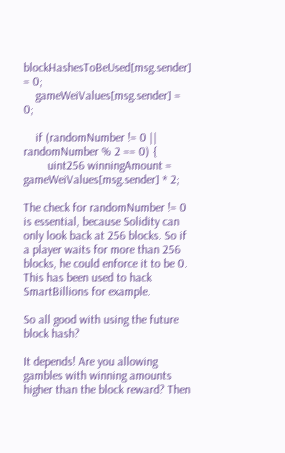blockHashesToBeUsed[msg.sender] = 0;
    gameWeiValues[msg.sender] = 0;

    if (randomNumber != 0 || randomNumber % 2 == 0) {
        uint256 winningAmount = gameWeiValues[msg.sender] * 2;

The check for randomNumber != 0 is essential, because Solidity can only look back at 256 blocks. So if a player waits for more than 256 blocks, he could enforce it to be 0. This has been used to hack SmartBillions for example.

So all good with using the future block hash?

It depends! Are you allowing gambles with winning amounts higher than the block reward? Then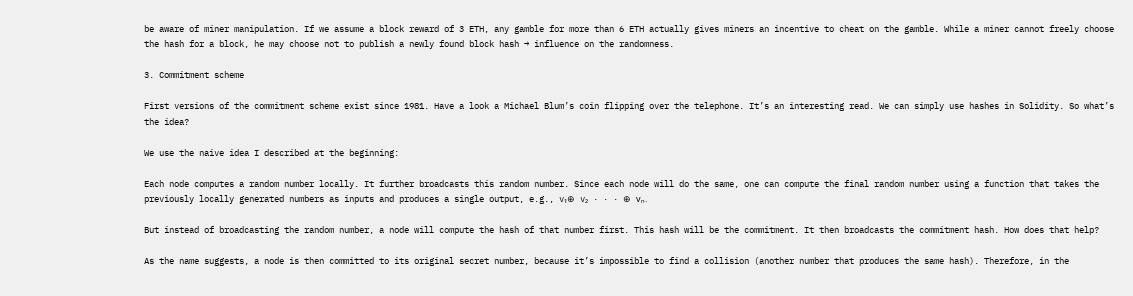be aware of miner manipulation. If we assume a block reward of 3 ETH, any gamble for more than 6 ETH actually gives miners an incentive to cheat on the gamble. While a miner cannot freely choose the hash for a block, he may choose not to publish a newly found block hash → influence on the randomness.

3. Commitment scheme

First versions of the commitment scheme exist since 1981. Have a look a Michael Blum’s coin flipping over the telephone. It’s an interesting read. We can simply use hashes in Solidity. So what’s the idea?

We use the naive idea I described at the beginning:

Each node computes a random number locally. It further broadcasts this random number. Since each node will do the same, one can compute the final random number using a function that takes the previously locally generated numbers as inputs and produces a single output, e.g., v₁⊕ v₂ · · · ⊕ vₙ.

But instead of broadcasting the random number, a node will compute the hash of that number first. This hash will be the commitment. It then broadcasts the commitment hash. How does that help?

As the name suggests, a node is then committed to its original secret number, because it’s impossible to find a collision (another number that produces the same hash). Therefore, in the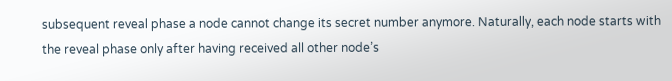subsequent reveal phase a node cannot change its secret number anymore. Naturally, each node starts with the reveal phase only after having received all other node’s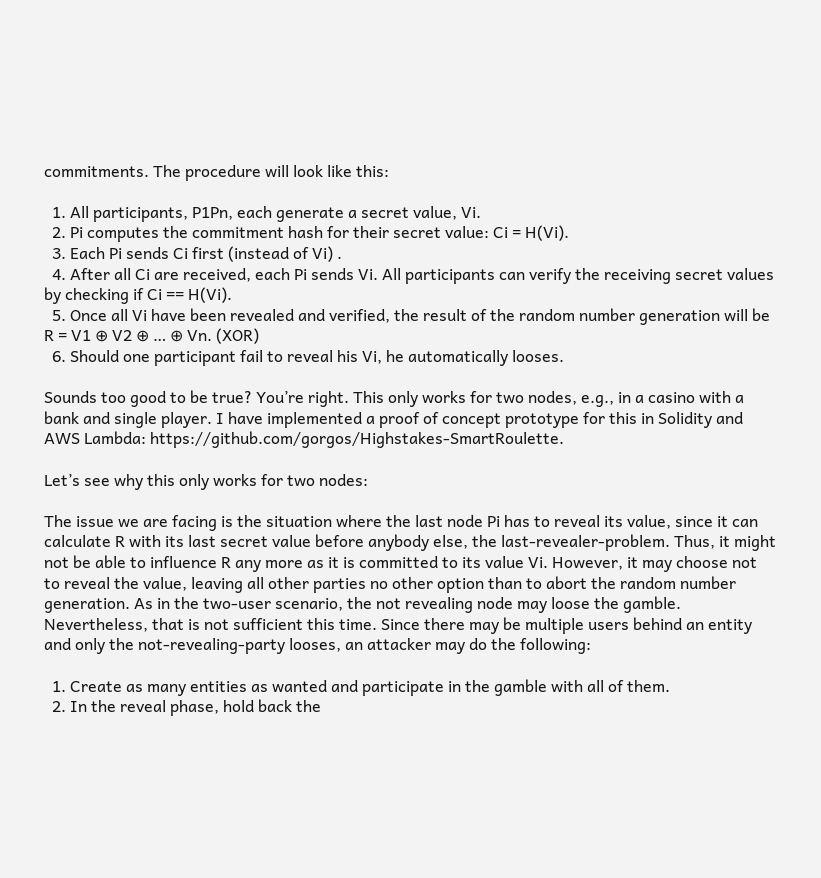commitments. The procedure will look like this:

  1. All participants, P1Pn, each generate a secret value, Vi.
  2. Pi computes the commitment hash for their secret value: Ci = H(Vi).
  3. Each Pi sends Ci first (instead of Vi) .
  4. After all Ci are received, each Pi sends Vi. All participants can verify the receiving secret values by checking if Ci == H(Vi).
  5. Once all Vi have been revealed and verified, the result of the random number generation will be R = V1 ⊕ V2 ⊕ … ⊕ Vn. (XOR)
  6. Should one participant fail to reveal his Vi, he automatically looses.

Sounds too good to be true? You’re right. This only works for two nodes, e.g., in a casino with a bank and single player. I have implemented a proof of concept prototype for this in Solidity and AWS Lambda: https://github.com/gorgos/Highstakes-SmartRoulette.

Let’s see why this only works for two nodes:

The issue we are facing is the situation where the last node Pi has to reveal its value, since it can calculate R with its last secret value before anybody else, the last-revealer-problem. Thus, it might not be able to influence R any more as it is committed to its value Vi. However, it may choose not to reveal the value, leaving all other parties no other option than to abort the random number generation. As in the two-user scenario, the not revealing node may loose the gamble. Nevertheless, that is not sufficient this time. Since there may be multiple users behind an entity and only the not-revealing-party looses, an attacker may do the following:

  1. Create as many entities as wanted and participate in the gamble with all of them.
  2. In the reveal phase, hold back the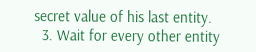secret value of his last entity.
  3. Wait for every other entity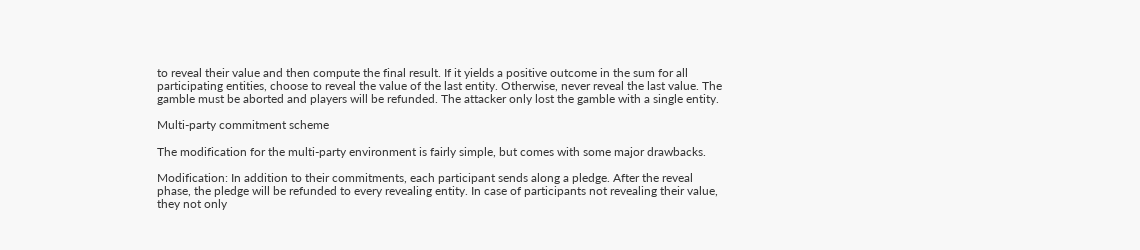to reveal their value and then compute the final result. If it yields a positive outcome in the sum for all participating entities, choose to reveal the value of the last entity. Otherwise, never reveal the last value. The gamble must be aborted and players will be refunded. The attacker only lost the gamble with a single entity.

Multi-party commitment scheme

The modification for the multi-party environment is fairly simple, but comes with some major drawbacks.

Modification: In addition to their commitments, each participant sends along a pledge. After the reveal phase, the pledge will be refunded to every revealing entity. In case of participants not revealing their value, they not only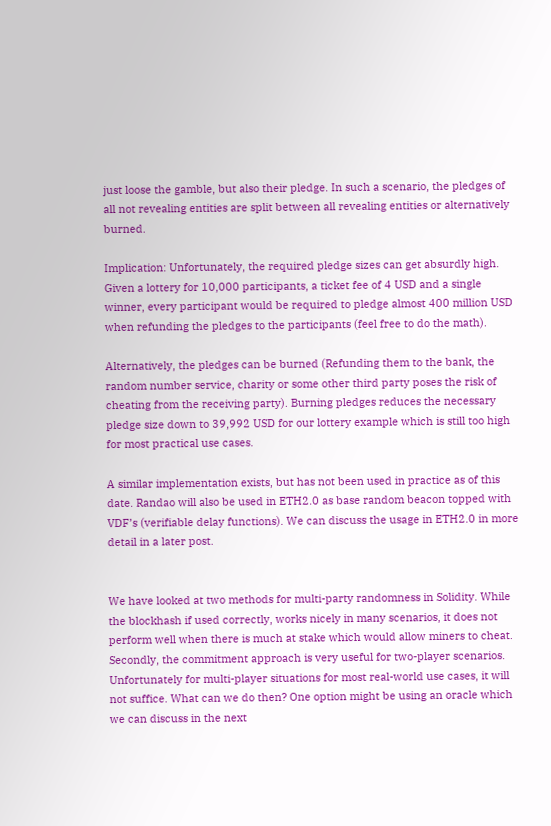just loose the gamble, but also their pledge. In such a scenario, the pledges of all not revealing entities are split between all revealing entities or alternatively burned.

Implication: Unfortunately, the required pledge sizes can get absurdly high. Given a lottery for 10,000 participants, a ticket fee of 4 USD and a single winner, every participant would be required to pledge almost 400 million USD when refunding the pledges to the participants (feel free to do the math).

Alternatively, the pledges can be burned (Refunding them to the bank, the random number service, charity or some other third party poses the risk of cheating from the receiving party). Burning pledges reduces the necessary pledge size down to 39,992 USD for our lottery example which is still too high for most practical use cases.

A similar implementation exists, but has not been used in practice as of this date. Randao will also be used in ETH2.0 as base random beacon topped with VDF’s (verifiable delay functions). We can discuss the usage in ETH2.0 in more detail in a later post.


We have looked at two methods for multi-party randomness in Solidity. While the blockhash if used correctly, works nicely in many scenarios, it does not perform well when there is much at stake which would allow miners to cheat. Secondly, the commitment approach is very useful for two-player scenarios. Unfortunately for multi-player situations for most real-world use cases, it will not suffice. What can we do then? One option might be using an oracle which we can discuss in the next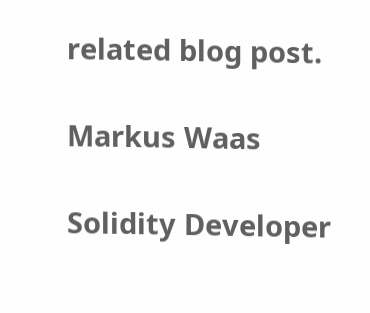related blog post.

Markus Waas

Solidity Developer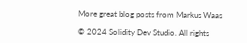More great blog posts from Markus Waas

© 2024 Solidity Dev Studio. All rights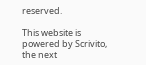reserved.

This website is powered by Scrivito, the next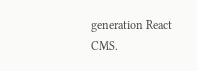generation React CMS.